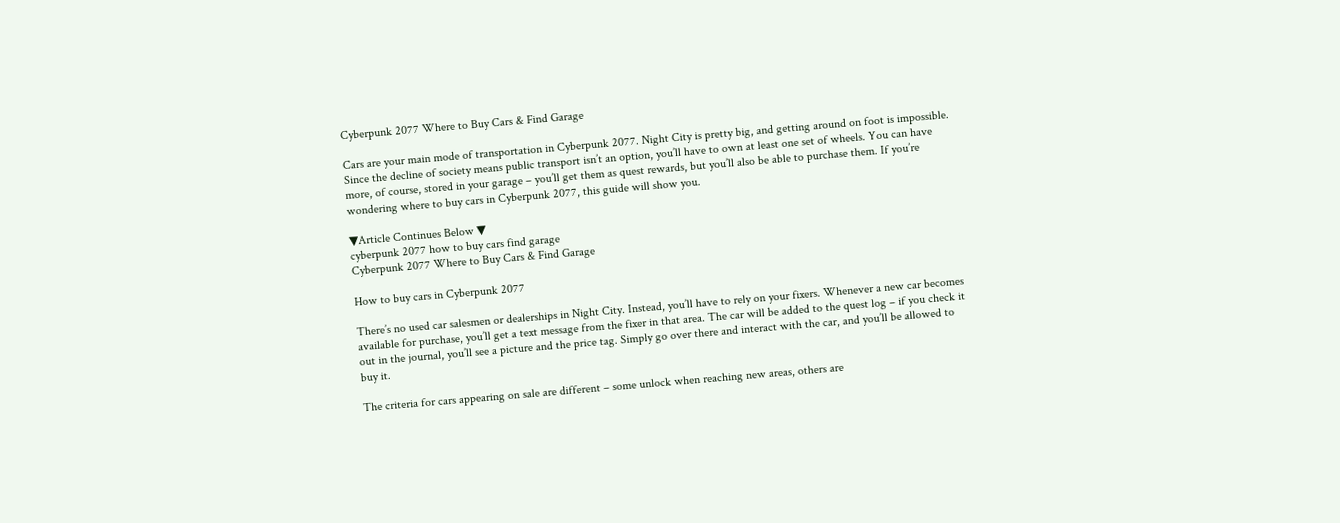Cyberpunk 2077 Where to Buy Cars & Find Garage

Cars are your main mode of transportation in Cyberpunk 2077. Night City is pretty big, and getting around on foot is impossible. Since the decline of society means public transport isn’t an option, you’ll have to own at least one set of wheels. You can have more, of course, stored in your garage – you’ll get them as quest rewards, but you’ll also be able to purchase them. If you’re wondering where to buy cars in Cyberpunk 2077, this guide will show you.

▼Article Continues Below ▼
cyberpunk 2077 how to buy cars find garage
Cyberpunk 2077 Where to Buy Cars & Find Garage

How to buy cars in Cyberpunk 2077

There’s no used car salesmen or dealerships in Night City. Instead, you’ll have to rely on your fixers. Whenever a new car becomes available for purchase, you’ll get a text message from the fixer in that area. The car will be added to the quest log – if you check it out in the journal, you’ll see a picture and the price tag. Simply go over there and interact with the car, and you’ll be allowed to buy it.

The criteria for cars appearing on sale are different – some unlock when reaching new areas, others are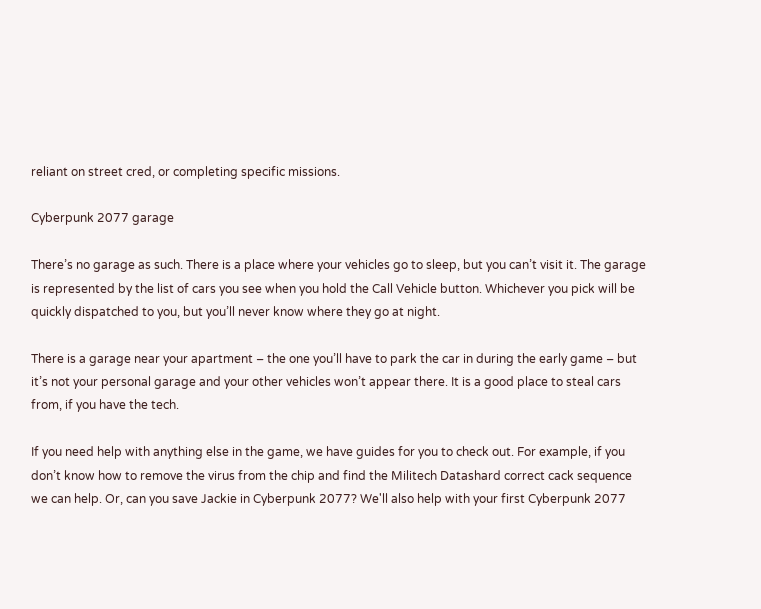reliant on street cred, or completing specific missions.

Cyberpunk 2077 garage

There’s no garage as such. There is a place where your vehicles go to sleep, but you can’t visit it. The garage is represented by the list of cars you see when you hold the Call Vehicle button. Whichever you pick will be quickly dispatched to you, but you’ll never know where they go at night.

There is a garage near your apartment – the one you’ll have to park the car in during the early game – but it’s not your personal garage and your other vehicles won’t appear there. It is a good place to steal cars from, if you have the tech.

If you need help with anything else in the game, we have guides for you to check out. For example, if you don’t know how to remove the virus from the chip and find the Militech Datashard correct cack sequence we can help. Or, can you save Jackie in Cyberpunk 2077? We'll also help with your first Cyberpunk 2077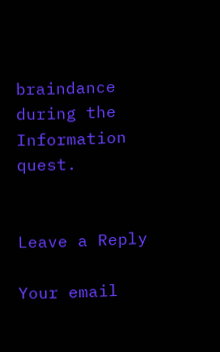braindance during the Information quest.


Leave a Reply

Your email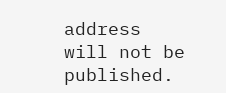address will not be published.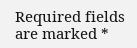Required fields are marked *